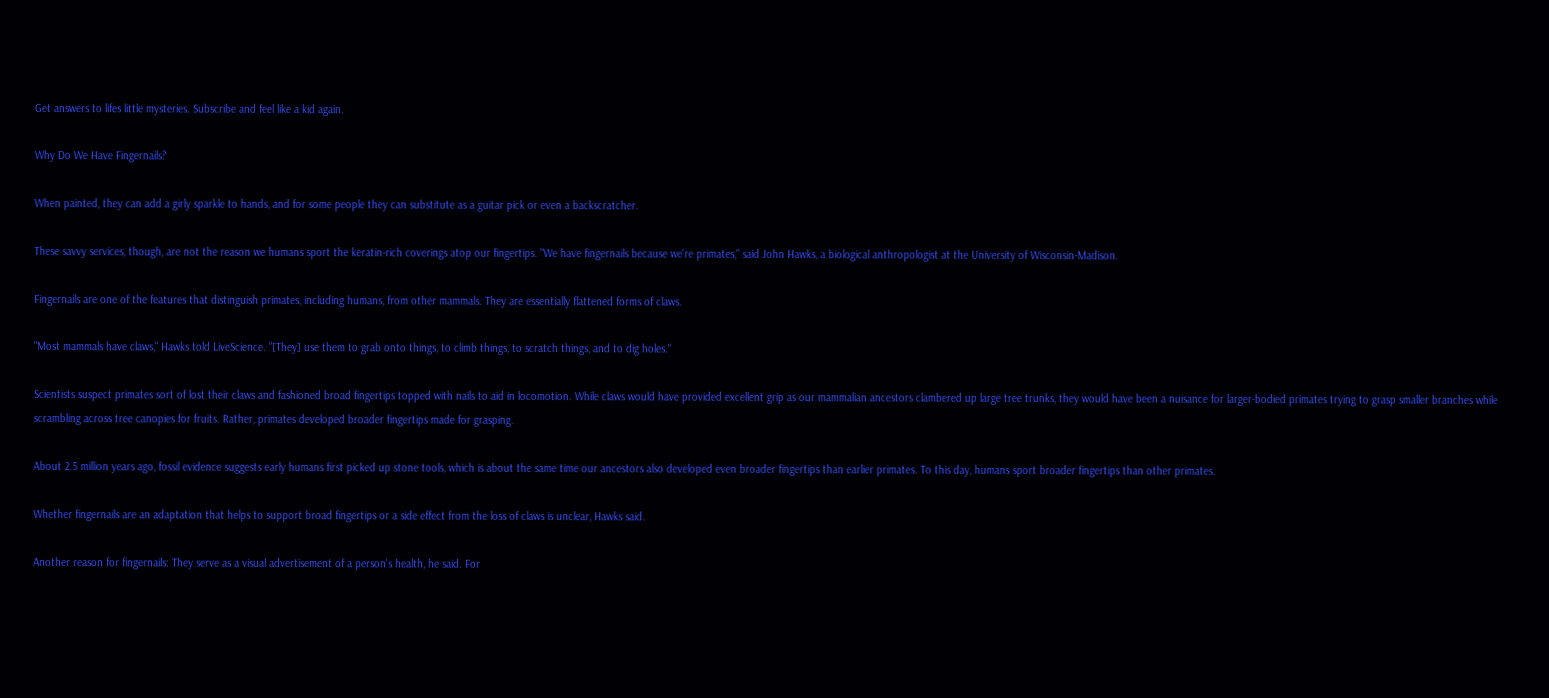Get answers to lifes little mysteries. Subscribe and feel like a kid again.

Why Do We Have Fingernails?

When painted, they can add a girly sparkle to hands, and for some people they can substitute as a guitar pick or even a backscratcher.

These savvy services, though, are not the reason we humans sport the keratin-rich coverings atop our fingertips. "We have fingernails because we're primates," said John Hawks, a biological anthropologist at the University of Wisconsin-Madison.

Fingernails are one of the features that distinguish primates, including humans, from other mammals. They are essentially flattened forms of claws.

"Most mammals have claws," Hawks told LiveScience. "[They] use them to grab onto things, to climb things, to scratch things, and to dig holes."

Scientists suspect primates sort of lost their claws and fashioned broad fingertips topped with nails to aid in locomotion. While claws would have provided excellent grip as our mammalian ancestors clambered up large tree trunks, they would have been a nuisance for larger-bodied primates trying to grasp smaller branches while scrambling across tree canopies for fruits. Rather, primates developed broader fingertips made for grasping.

About 2.5 million years ago, fossil evidence suggests early humans first picked up stone tools, which is about the same time our ancestors also developed even broader fingertips than earlier primates. To this day, humans sport broader fingertips than other primates.

Whether fingernails are an adaptation that helps to support broad fingertips or a side effect from the loss of claws is unclear, Hawks said.

Another reason for fingernails: They serve as a visual advertisement of a person's health, he said. For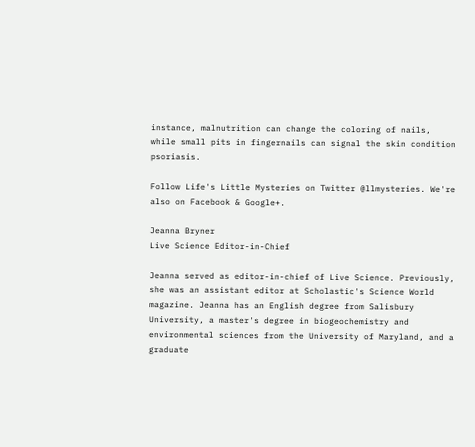instance, malnutrition can change the coloring of nails, while small pits in fingernails can signal the skin condition psoriasis.

Follow Life's Little Mysteries on Twitter @llmysteries. We're also on Facebook & Google+.

Jeanna Bryner
Live Science Editor-in-Chief

Jeanna served as editor-in-chief of Live Science. Previously, she was an assistant editor at Scholastic's Science World magazine. Jeanna has an English degree from Salisbury University, a master's degree in biogeochemistry and environmental sciences from the University of Maryland, and a graduate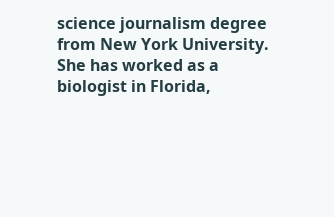science journalism degree from New York University. She has worked as a biologist in Florida,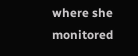where she monitored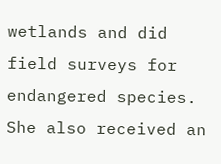wetlands and did field surveys for endangered species. She also received an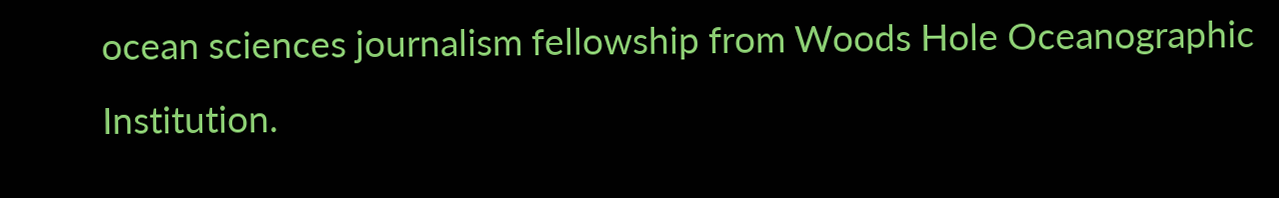ocean sciences journalism fellowship from Woods Hole Oceanographic Institution.